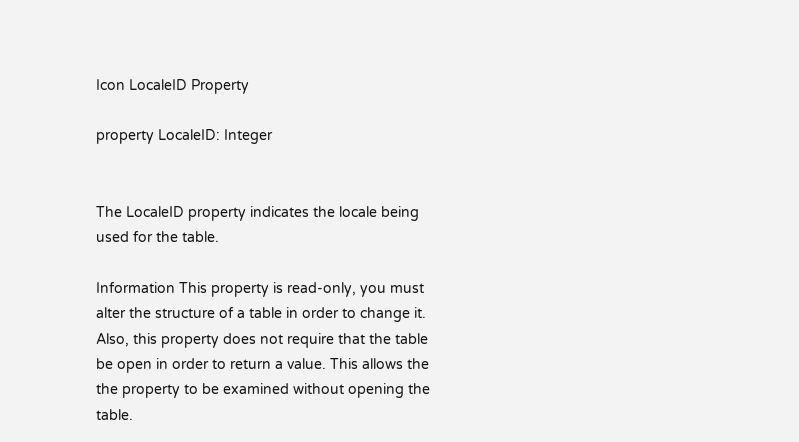Icon LocaleID Property

property LocaleID: Integer


The LocaleID property indicates the locale being used for the table.

Information This property is read-only, you must alter the structure of a table in order to change it. Also, this property does not require that the table be open in order to return a value. This allows the the property to be examined without opening the table.